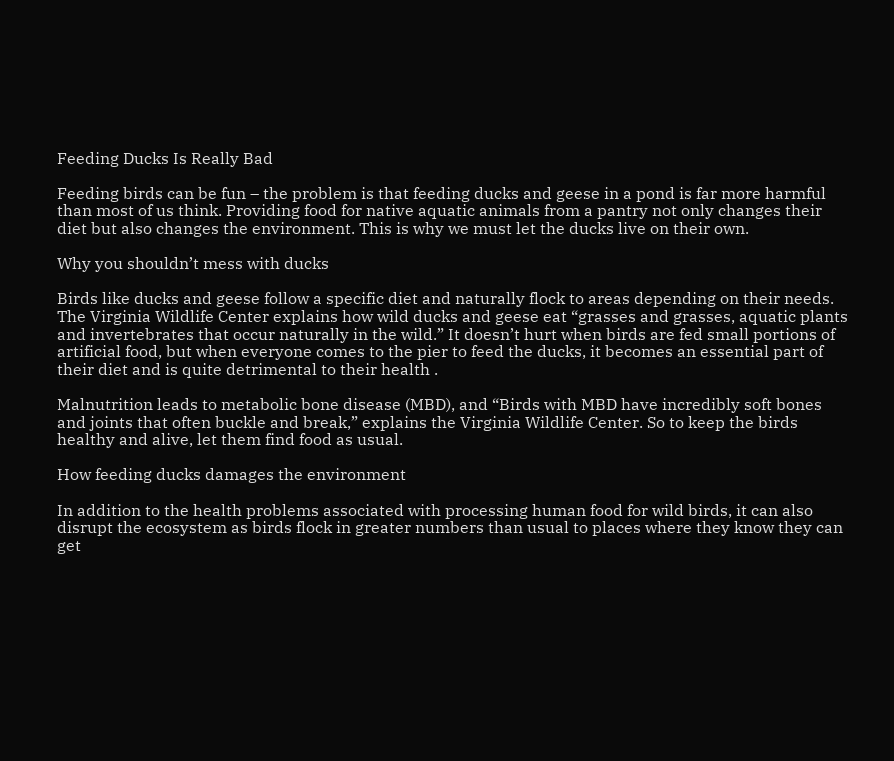Feeding Ducks Is Really Bad

Feeding birds can be fun – the problem is that feeding ducks and geese in a pond is far more harmful than most of us think. Providing food for native aquatic animals from a pantry not only changes their diet but also changes the environment. This is why we must let the ducks live on their own.

Why you shouldn’t mess with ducks

Birds like ducks and geese follow a specific diet and naturally flock to areas depending on their needs. The Virginia Wildlife Center explains how wild ducks and geese eat “grasses and grasses, aquatic plants and invertebrates that occur naturally in the wild.” It doesn’t hurt when birds are fed small portions of artificial food, but when everyone comes to the pier to feed the ducks, it becomes an essential part of their diet and is quite detrimental to their health .

Malnutrition leads to metabolic bone disease (MBD), and “Birds with MBD have incredibly soft bones and joints that often buckle and break,” explains the Virginia Wildlife Center. So to keep the birds healthy and alive, let them find food as usual.

How feeding ducks damages the environment

In addition to the health problems associated with processing human food for wild birds, it can also disrupt the ecosystem as birds flock in greater numbers than usual to places where they know they can get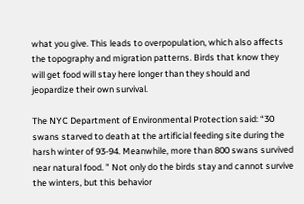what you give. This leads to overpopulation, which also affects the topography and migration patterns. Birds that know they will get food will stay here longer than they should and jeopardize their own survival.

The NYC Department of Environmental Protection said: “30 swans starved to death at the artificial feeding site during the harsh winter of 93-94. Meanwhile, more than 800 swans survived near natural food. ” Not only do the birds stay and cannot survive the winters, but this behavior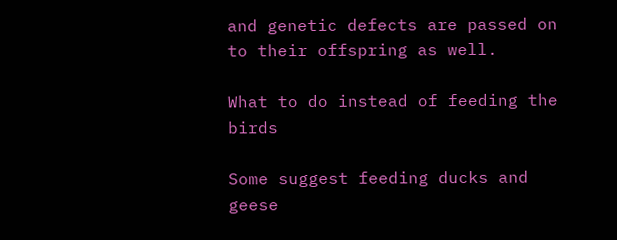and genetic defects are passed on to their offspring as well.

What to do instead of feeding the birds

Some suggest feeding ducks and geese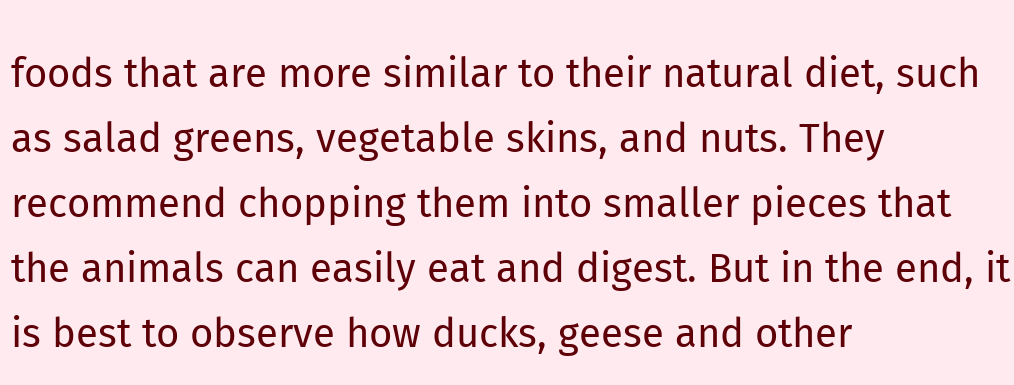foods that are more similar to their natural diet, such as salad greens, vegetable skins, and nuts. They recommend chopping them into smaller pieces that the animals can easily eat and digest. But in the end, it is best to observe how ducks, geese and other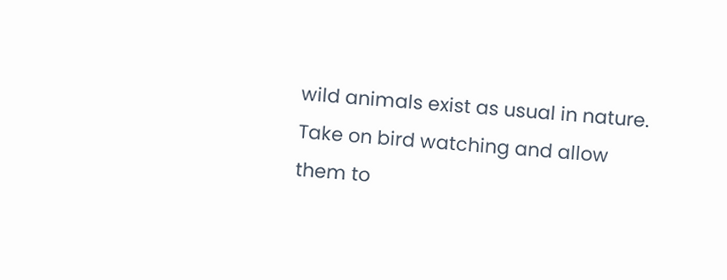wild animals exist as usual in nature. Take on bird watching and allow them to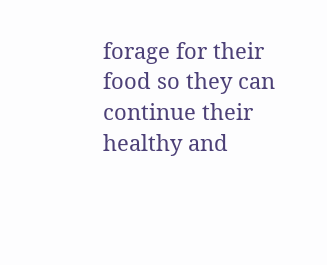forage for their food so they can continue their healthy and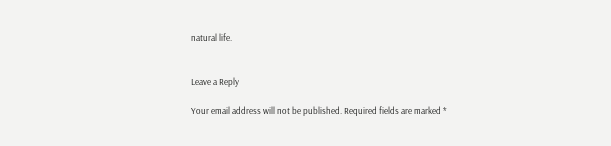natural life.


Leave a Reply

Your email address will not be published. Required fields are marked *